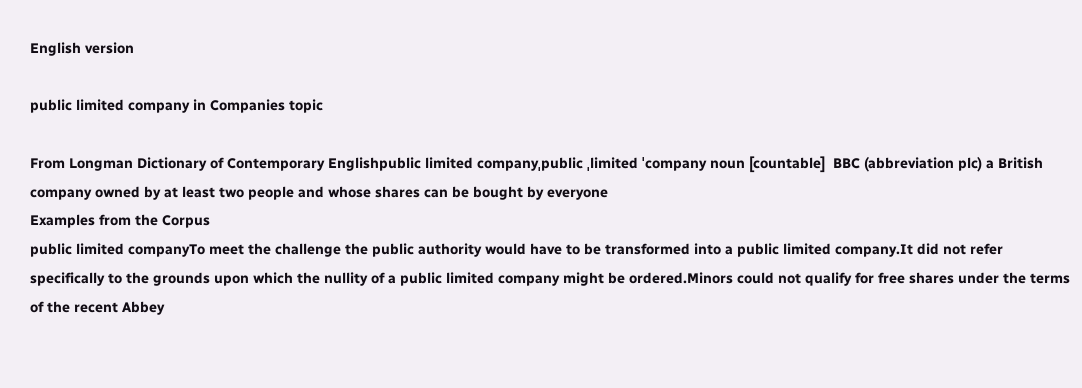English version

public limited company in Companies topic

From Longman Dictionary of Contemporary Englishpublic limited companyˌpublic ˌlimited ˈcompany noun [countable]  BBC (abbreviation plc) a British company owned by at least two people and whose shares can be bought by everyone
Examples from the Corpus
public limited companyTo meet the challenge the public authority would have to be transformed into a public limited company.It did not refer specifically to the grounds upon which the nullity of a public limited company might be ordered.Minors could not qualify for free shares under the terms of the recent Abbey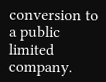conversion to a public limited company.